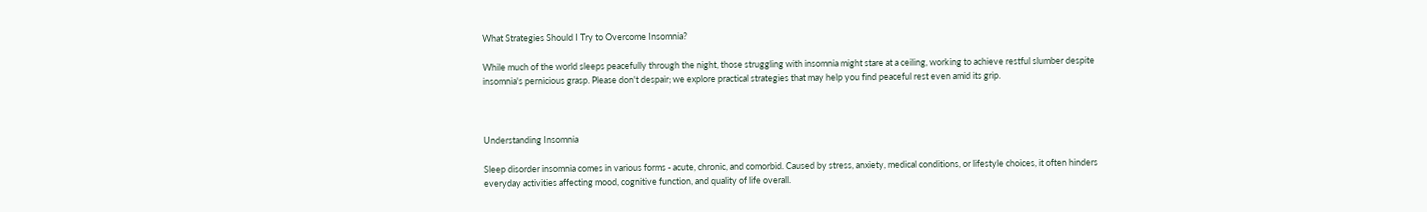What Strategies Should I Try to Overcome Insomnia?

While much of the world sleeps peacefully through the night, those struggling with insomnia might stare at a ceiling, working to achieve restful slumber despite insomnia's pernicious grasp. Please don't despair; we explore practical strategies that may help you find peaceful rest even amid its grip.



Understanding Insomnia

Sleep disorder insomnia comes in various forms - acute, chronic, and comorbid. Caused by stress, anxiety, medical conditions, or lifestyle choices, it often hinders everyday activities affecting mood, cognitive function, and quality of life overall.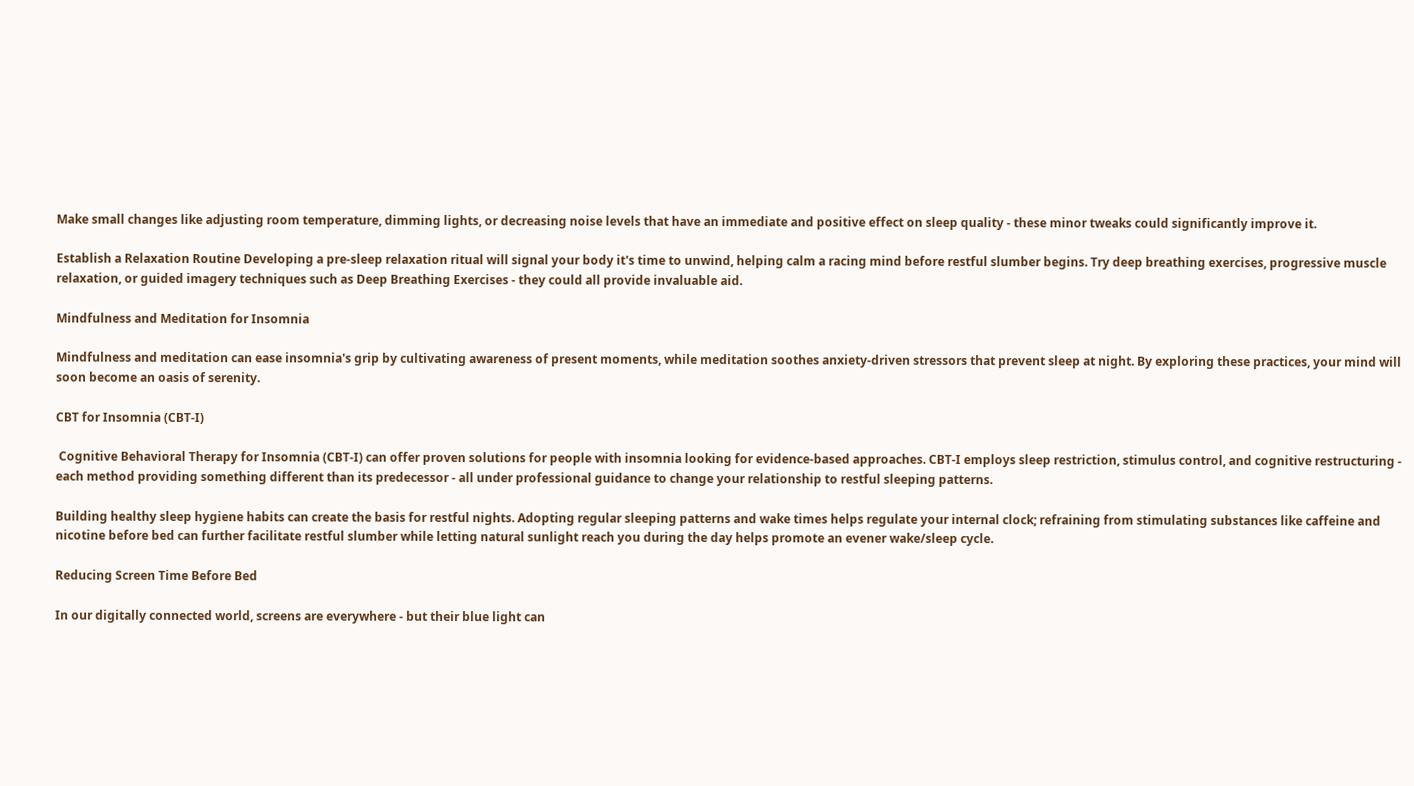Make small changes like adjusting room temperature, dimming lights, or decreasing noise levels that have an immediate and positive effect on sleep quality - these minor tweaks could significantly improve it.

Establish a Relaxation Routine Developing a pre-sleep relaxation ritual will signal your body it's time to unwind, helping calm a racing mind before restful slumber begins. Try deep breathing exercises, progressive muscle relaxation, or guided imagery techniques such as Deep Breathing Exercises - they could all provide invaluable aid.

Mindfulness and Meditation for Insomnia

Mindfulness and meditation can ease insomnia's grip by cultivating awareness of present moments, while meditation soothes anxiety-driven stressors that prevent sleep at night. By exploring these practices, your mind will soon become an oasis of serenity.

CBT for Insomnia (CBT-I)

 Cognitive Behavioral Therapy for Insomnia (CBT-I) can offer proven solutions for people with insomnia looking for evidence-based approaches. CBT-I employs sleep restriction, stimulus control, and cognitive restructuring - each method providing something different than its predecessor - all under professional guidance to change your relationship to restful sleeping patterns.

Building healthy sleep hygiene habits can create the basis for restful nights. Adopting regular sleeping patterns and wake times helps regulate your internal clock; refraining from stimulating substances like caffeine and nicotine before bed can further facilitate restful slumber while letting natural sunlight reach you during the day helps promote an evener wake/sleep cycle.

Reducing Screen Time Before Bed

In our digitally connected world, screens are everywhere - but their blue light can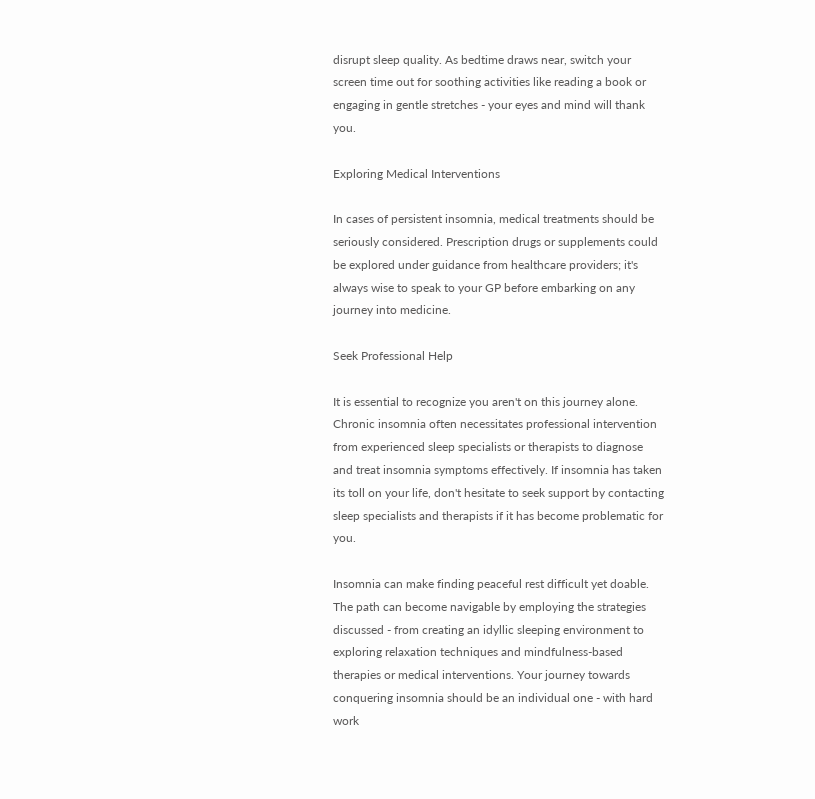disrupt sleep quality. As bedtime draws near, switch your screen time out for soothing activities like reading a book or engaging in gentle stretches - your eyes and mind will thank you.

Exploring Medical Interventions

In cases of persistent insomnia, medical treatments should be seriously considered. Prescription drugs or supplements could be explored under guidance from healthcare providers; it's always wise to speak to your GP before embarking on any journey into medicine.

Seek Professional Help

It is essential to recognize you aren't on this journey alone. Chronic insomnia often necessitates professional intervention from experienced sleep specialists or therapists to diagnose and treat insomnia symptoms effectively. If insomnia has taken its toll on your life, don't hesitate to seek support by contacting sleep specialists and therapists if it has become problematic for you.

Insomnia can make finding peaceful rest difficult yet doable. The path can become navigable by employing the strategies discussed - from creating an idyllic sleeping environment to exploring relaxation techniques and mindfulness-based therapies or medical interventions. Your journey towards conquering insomnia should be an individual one - with hard work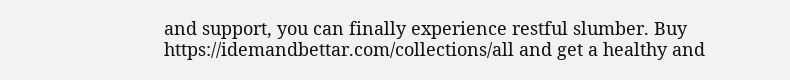and support, you can finally experience restful slumber. Buy https://idemandbettar.com/collections/all and get a healthy and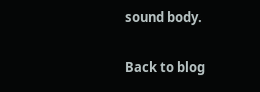sound body.

Back to blog